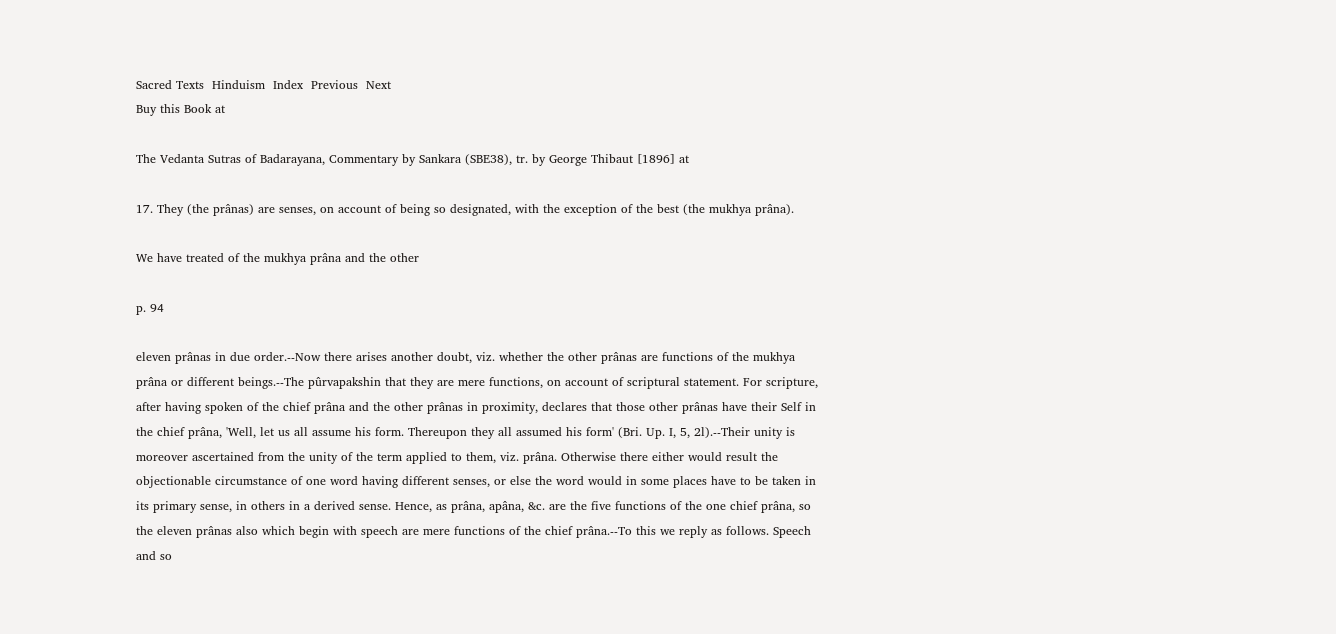Sacred Texts  Hinduism  Index  Previous  Next
Buy this Book at

The Vedanta Sutras of Badarayana, Commentary by Sankara (SBE38), tr. by George Thibaut [1896] at

17. They (the prânas) are senses, on account of being so designated, with the exception of the best (the mukhya prâna).

We have treated of the mukhya prâna and the other

p. 94

eleven prânas in due order.--Now there arises another doubt, viz. whether the other prânas are functions of the mukhya prâna or different beings.--The pûrvapakshin that they are mere functions, on account of scriptural statement. For scripture, after having spoken of the chief prâna and the other prânas in proximity, declares that those other prânas have their Self in the chief prâna, 'Well, let us all assume his form. Thereupon they all assumed his form' (Bri. Up. I, 5, 2l).--Their unity is moreover ascertained from the unity of the term applied to them, viz. prâna. Otherwise there either would result the objectionable circumstance of one word having different senses, or else the word would in some places have to be taken in its primary sense, in others in a derived sense. Hence, as prâna, apâna, &c. are the five functions of the one chief prâna, so the eleven prânas also which begin with speech are mere functions of the chief prâna.--To this we reply as follows. Speech and so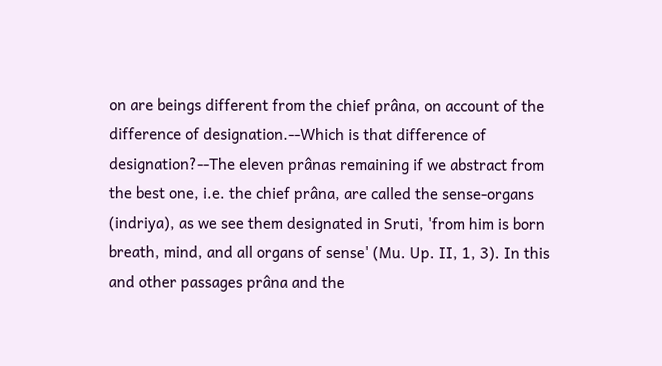on are beings different from the chief prâna, on account of the difference of designation.--Which is that difference of designation?--The eleven prânas remaining if we abstract from the best one, i.e. the chief prâna, are called the sense-organs (indriya), as we see them designated in Sruti, 'from him is born breath, mind, and all organs of sense' (Mu. Up. II, 1, 3). In this and other passages prâna and the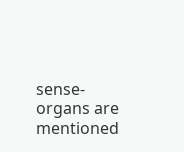sense-organs are mentioned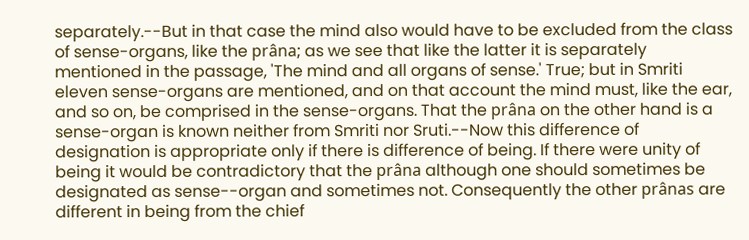separately.--But in that case the mind also would have to be excluded from the class of sense-organs, like the prâna; as we see that like the latter it is separately mentioned in the passage, 'The mind and all organs of sense.' True; but in Smriti eleven sense-organs are mentioned, and on that account the mind must, like the ear, and so on, be comprised in the sense-organs. That the prâna on the other hand is a sense-organ is known neither from Smriti nor Sruti.--Now this difference of designation is appropriate only if there is difference of being. If there were unity of being it would be contradictory that the prâna although one should sometimes be designated as sense--organ and sometimes not. Consequently the other prânas are different in being from the chief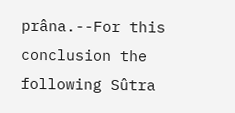prâna.--For this conclusion the following Sûtra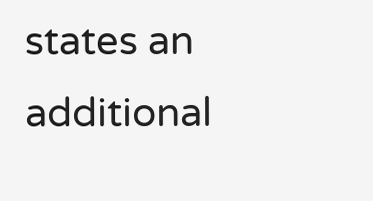states an additional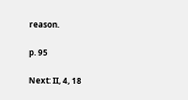reason.

p. 95

Next: II, 4, 18